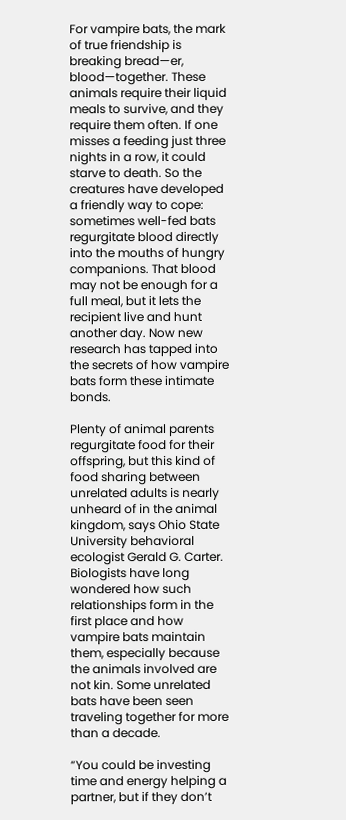For vampire bats, the mark of true friendship is breaking bread—er, blood—together. These animals require their liquid meals to survive, and they require them often. If one misses a feeding just three nights in a row, it could starve to death. So the creatures have developed a friendly way to cope: sometimes well-fed bats regurgitate blood directly into the mouths of hungry companions. That blood may not be enough for a full meal, but it lets the recipient live and hunt another day. Now new research has tapped into the secrets of how vampire bats form these intimate bonds.

Plenty of animal parents regurgitate food for their offspring, but this kind of food sharing between unrelated adults is nearly unheard of in the animal kingdom, says Ohio State University behavioral ecologist Gerald G. Carter. Biologists have long wondered how such relationships form in the first place and how vampire bats maintain them, especially because the animals involved are not kin. Some unrelated bats have been seen traveling together for more than a decade.

“You could be investing time and energy helping a partner, but if they don’t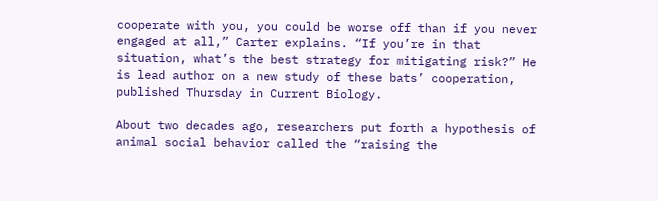cooperate with you, you could be worse off than if you never engaged at all,” Carter explains. “If you’re in that situation, what’s the best strategy for mitigating risk?” He is lead author on a new study of these bats’ cooperation, published Thursday in Current Biology.

About two decades ago, researchers put forth a hypothesis of animal social behavior called the “raising the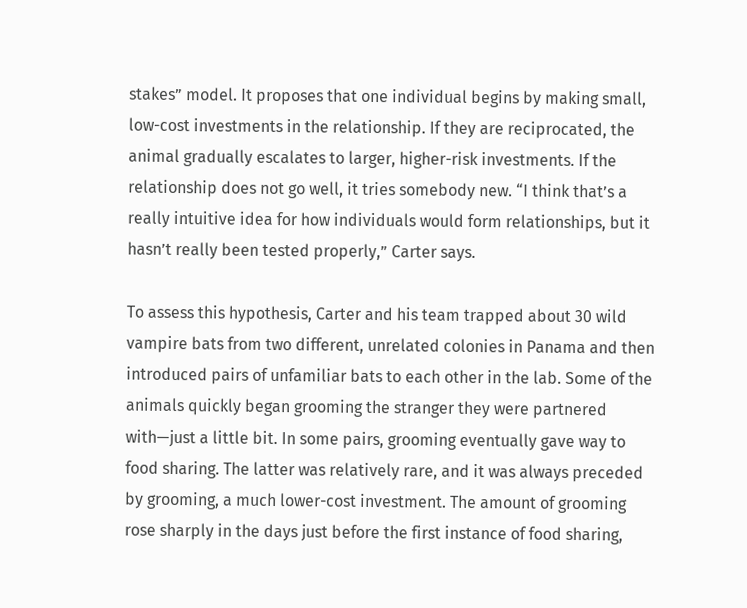stakes” model. It proposes that one individual begins by making small, low-cost investments in the relationship. If they are reciprocated, the animal gradually escalates to larger, higher-risk investments. If the relationship does not go well, it tries somebody new. “I think that’s a really intuitive idea for how individuals would form relationships, but it hasn’t really been tested properly,” Carter says.

To assess this hypothesis, Carter and his team trapped about 30 wild vampire bats from two different, unrelated colonies in Panama and then introduced pairs of unfamiliar bats to each other in the lab. Some of the animals quickly began grooming the stranger they were partnered with—just a little bit. In some pairs, grooming eventually gave way to food sharing. The latter was relatively rare, and it was always preceded by grooming, a much lower-cost investment. The amount of grooming rose sharply in the days just before the first instance of food sharing,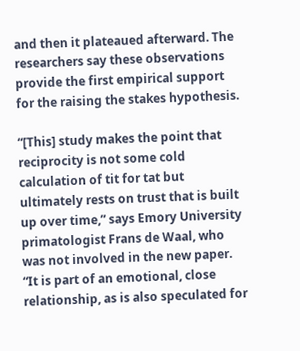and then it plateaued afterward. The researchers say these observations provide the first empirical support for the raising the stakes hypothesis.

“[This] study makes the point that reciprocity is not some cold calculation of tit for tat but ultimately rests on trust that is built up over time,” says Emory University primatologist Frans de Waal, who was not involved in the new paper. “It is part of an emotional, close relationship, as is also speculated for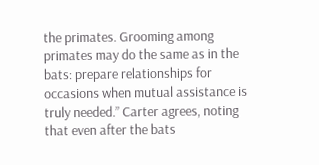the primates. Grooming among primates may do the same as in the bats: prepare relationships for occasions when mutual assistance is truly needed.” Carter agrees, noting that even after the bats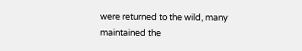were returned to the wild, many maintained the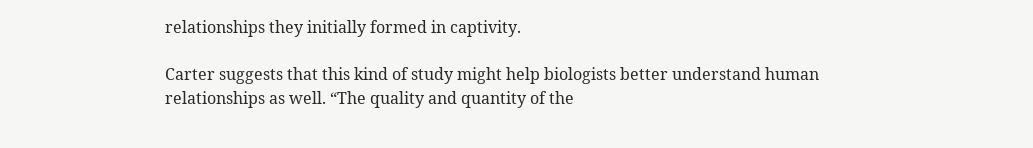relationships they initially formed in captivity.

Carter suggests that this kind of study might help biologists better understand human relationships as well. “The quality and quantity of the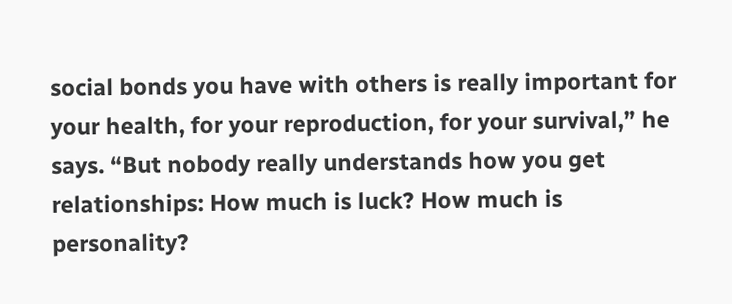social bonds you have with others is really important for your health, for your reproduction, for your survival,” he says. “But nobody really understands how you get relationships: How much is luck? How much is personality?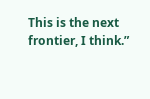This is the next frontier, I think.”